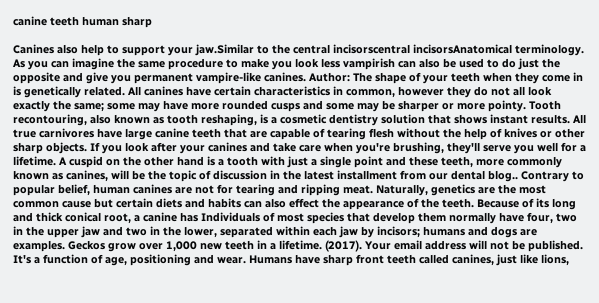canine teeth human sharp

Canines also help to support your jaw.Similar to the central incisorscentral incisorsAnatomical terminology. As you can imagine the same procedure to make you look less vampirish can also be used to do just the opposite and give you permanent vampire-like canines. Author: The shape of your teeth when they come in is genetically related. All canines have certain characteristics in common, however they do not all look exactly the same; some may have more rounded cusps and some may be sharper or more pointy. Tooth recontouring, also known as tooth reshaping, is a cosmetic dentistry solution that shows instant results. All true carnivores have large canine teeth that are capable of tearing flesh without the help of knives or other sharp objects. If you look after your canines and take care when you're brushing, they'll serve you well for a lifetime. A cuspid on the other hand is a tooth with just a single point and these teeth, more commonly known as canines, will be the topic of discussion in the latest installment from our dental blog.. Contrary to popular belief, human canines are not for tearing and ripping meat. Naturally, genetics are the most common cause but certain diets and habits can also effect the appearance of the teeth. Because of its long and thick conical root, a canine has Individuals of most species that develop them normally have four, two in the upper jaw and two in the lower, separated within each jaw by incisors; humans and dogs are examples. Geckos grow over 1,000 new teeth in a lifetime. (2017). Your email address will not be published. It's a function of age, positioning and wear. Humans have sharp front teeth called canines, just like lions,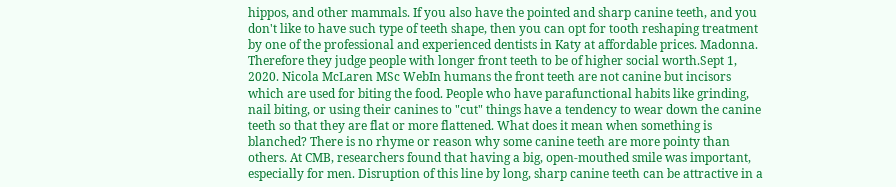hippos, and other mammals. If you also have the pointed and sharp canine teeth, and you don't like to have such type of teeth shape, then you can opt for tooth reshaping treatment by one of the professional and experienced dentists in Katy at affordable prices. Madonna. Therefore they judge people with longer front teeth to be of higher social worth.Sept 1, 2020. Nicola McLaren MSc WebIn humans the front teeth are not canine but incisors which are used for biting the food. People who have parafunctional habits like grinding, nail biting, or using their canines to "cut" things have a tendency to wear down the canine teeth so that they are flat or more flattened. What does it mean when something is blanched? There is no rhyme or reason why some canine teeth are more pointy than others. At CMB, researchers found that having a big, open-mouthed smile was important, especially for men. Disruption of this line by long, sharp canine teeth can be attractive in a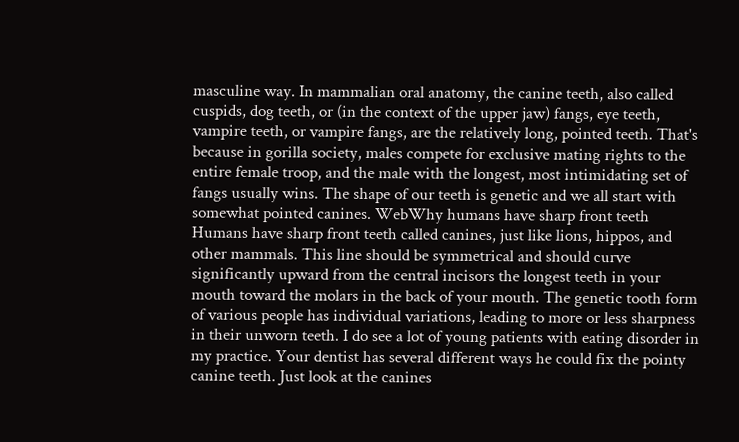masculine way. In mammalian oral anatomy, the canine teeth, also called cuspids, dog teeth, or (in the context of the upper jaw) fangs, eye teeth, vampire teeth, or vampire fangs, are the relatively long, pointed teeth. That's because in gorilla society, males compete for exclusive mating rights to the entire female troop, and the male with the longest, most intimidating set of fangs usually wins. The shape of our teeth is genetic and we all start with somewhat pointed canines. WebWhy humans have sharp front teeth Humans have sharp front teeth called canines, just like lions, hippos, and other mammals. This line should be symmetrical and should curve significantly upward from the central incisors the longest teeth in your mouth toward the molars in the back of your mouth. The genetic tooth form of various people has individual variations, leading to more or less sharpness in their unworn teeth. I do see a lot of young patients with eating disorder in my practice. Your dentist has several different ways he could fix the pointy canine teeth. Just look at the canines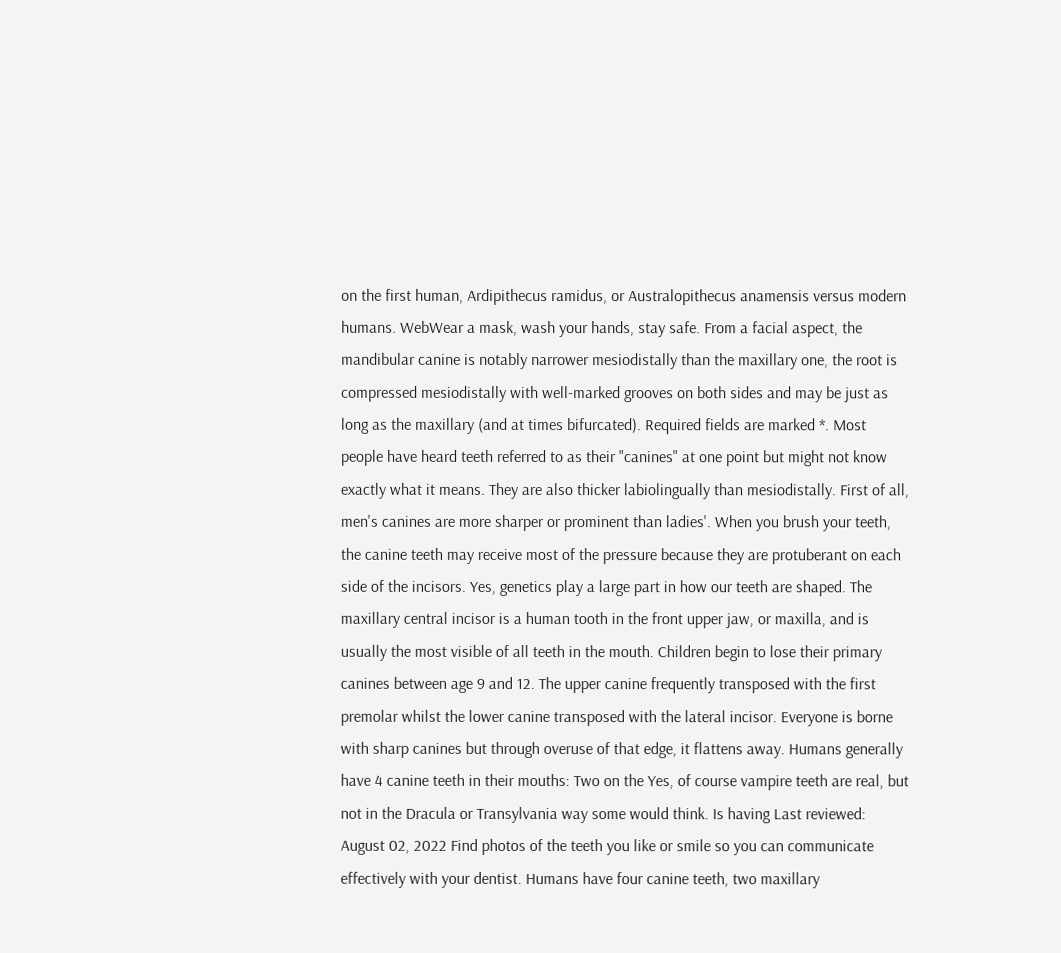on the first human, Ardipithecus ramidus, or Australopithecus anamensis versus modern humans. WebWear a mask, wash your hands, stay safe. From a facial aspect, the mandibular canine is notably narrower mesiodistally than the maxillary one, the root is compressed mesiodistally with well-marked grooves on both sides and may be just as long as the maxillary (and at times bifurcated). Required fields are marked *. Most people have heard teeth referred to as their "canines" at one point but might not know exactly what it means. They are also thicker labiolingually than mesiodistally. First of all, men's canines are more sharper or prominent than ladies'. When you brush your teeth, the canine teeth may receive most of the pressure because they are protuberant on each side of the incisors. Yes, genetics play a large part in how our teeth are shaped. The maxillary central incisor is a human tooth in the front upper jaw, or maxilla, and is usually the most visible of all teeth in the mouth. Children begin to lose their primary canines between age 9 and 12. The upper canine frequently transposed with the first premolar whilst the lower canine transposed with the lateral incisor. Everyone is borne with sharp canines but through overuse of that edge, it flattens away. Humans generally have 4 canine teeth in their mouths: Two on the Yes, of course vampire teeth are real, but not in the Dracula or Transylvania way some would think. Is having Last reviewed: August 02, 2022 Find photos of the teeth you like or smile so you can communicate effectively with your dentist. Humans have four canine teeth, two maxillary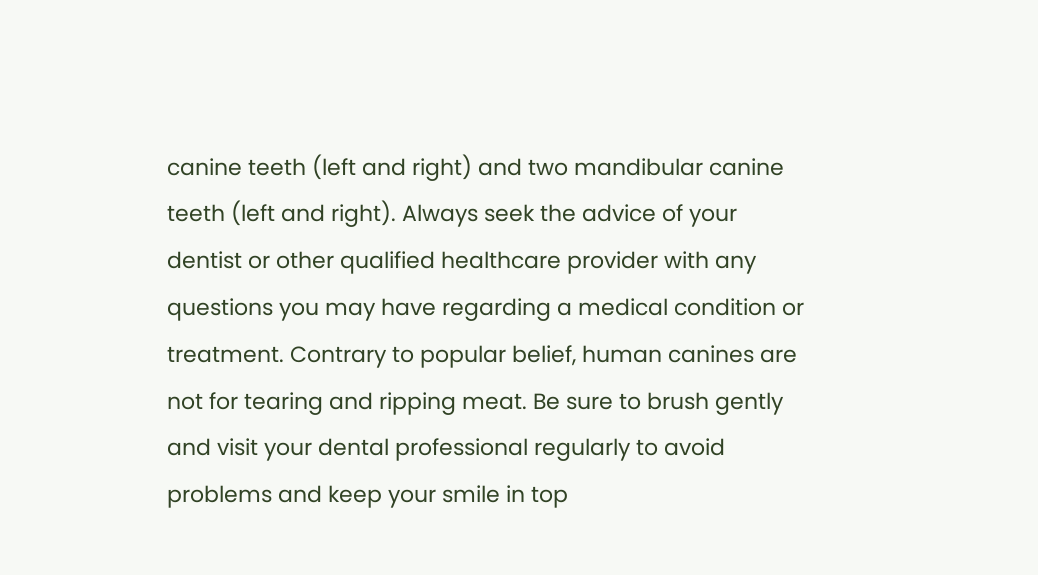canine teeth (left and right) and two mandibular canine teeth (left and right). Always seek the advice of your dentist or other qualified healthcare provider with any questions you may have regarding a medical condition or treatment. Contrary to popular belief, human canines are not for tearing and ripping meat. Be sure to brush gently and visit your dental professional regularly to avoid problems and keep your smile in top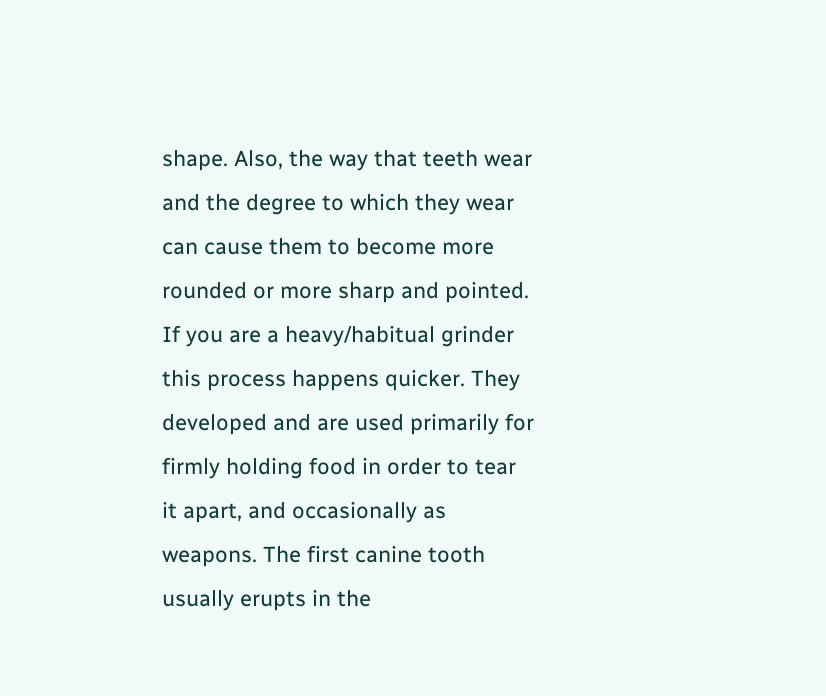shape. Also, the way that teeth wear and the degree to which they wear can cause them to become more rounded or more sharp and pointed. If you are a heavy/habitual grinder this process happens quicker. They developed and are used primarily for firmly holding food in order to tear it apart, and occasionally as weapons. The first canine tooth usually erupts in the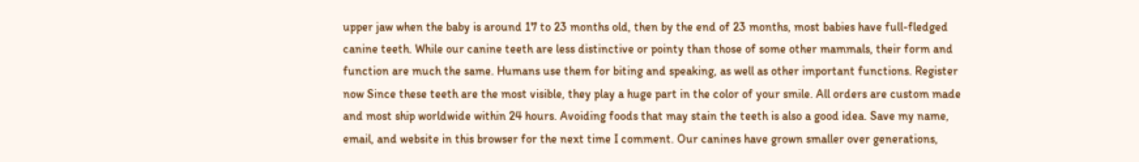upper jaw when the baby is around 17 to 23 months old, then by the end of 23 months, most babies have full-fledged canine teeth. While our canine teeth are less distinctive or pointy than those of some other mammals, their form and function are much the same. Humans use them for biting and speaking, as well as other important functions. Register now Since these teeth are the most visible, they play a huge part in the color of your smile. All orders are custom made and most ship worldwide within 24 hours. Avoiding foods that may stain the teeth is also a good idea. Save my name, email, and website in this browser for the next time I comment. Our canines have grown smaller over generations,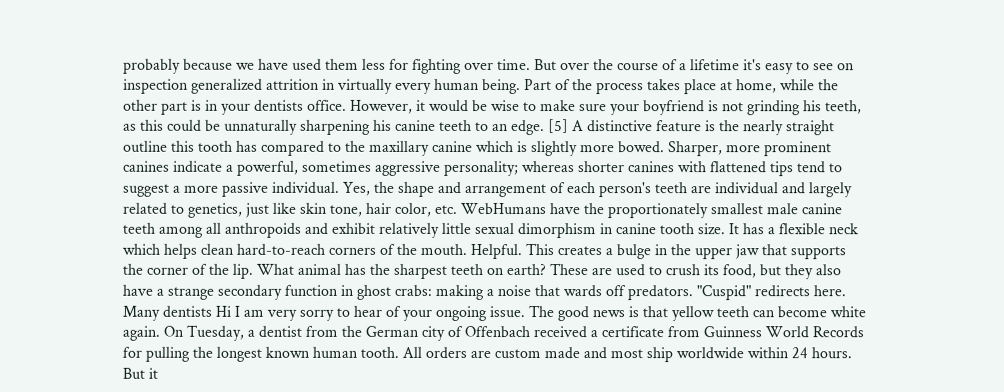probably because we have used them less for fighting over time. But over the course of a lifetime it's easy to see on inspection generalized attrition in virtually every human being. Part of the process takes place at home, while the other part is in your dentists office. However, it would be wise to make sure your boyfriend is not grinding his teeth, as this could be unnaturally sharpening his canine teeth to an edge. [5] A distinctive feature is the nearly straight outline this tooth has compared to the maxillary canine which is slightly more bowed. Sharper, more prominent canines indicate a powerful, sometimes aggressive personality; whereas shorter canines with flattened tips tend to suggest a more passive individual. Yes, the shape and arrangement of each person's teeth are individual and largely related to genetics, just like skin tone, hair color, etc. WebHumans have the proportionately smallest male canine teeth among all anthropoids and exhibit relatively little sexual dimorphism in canine tooth size. It has a flexible neck which helps clean hard-to-reach corners of the mouth. Helpful. This creates a bulge in the upper jaw that supports the corner of the lip. What animal has the sharpest teeth on earth? These are used to crush its food, but they also have a strange secondary function in ghost crabs: making a noise that wards off predators. "Cuspid" redirects here. Many dentists Hi I am very sorry to hear of your ongoing issue. The good news is that yellow teeth can become white again. On Tuesday, a dentist from the German city of Offenbach received a certificate from Guinness World Records for pulling the longest known human tooth. All orders are custom made and most ship worldwide within 24 hours. But it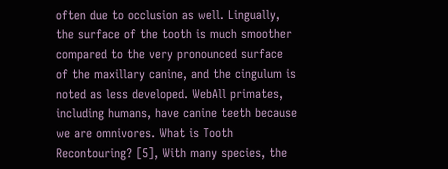often due to occlusion as well. Lingually, the surface of the tooth is much smoother compared to the very pronounced surface of the maxillary canine, and the cingulum is noted as less developed. WebAll primates, including humans, have canine teeth because we are omnivores. What is Tooth Recontouring? [5], With many species, the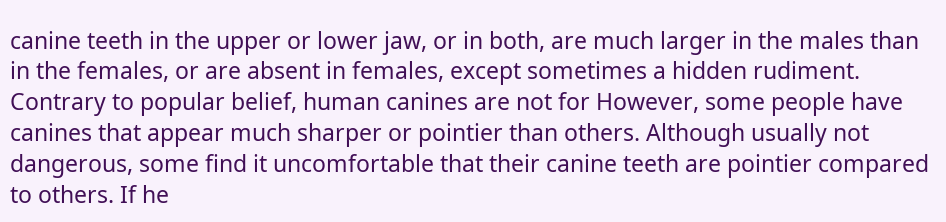canine teeth in the upper or lower jaw, or in both, are much larger in the males than in the females, or are absent in females, except sometimes a hidden rudiment. Contrary to popular belief, human canines are not for However, some people have canines that appear much sharper or pointier than others. Although usually not dangerous, some find it uncomfortable that their canine teeth are pointier compared to others. If he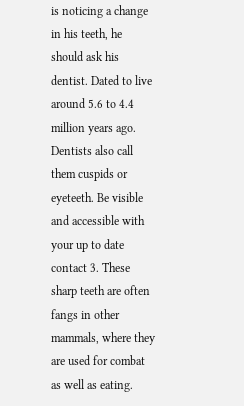is noticing a change in his teeth, he should ask his dentist. Dated to live around 5.6 to 4.4 million years ago. Dentists also call them cuspids or eyeteeth. Be visible and accessible with your up to date contact 3. These sharp teeth are often fangs in other mammals, where they are used for combat as well as eating.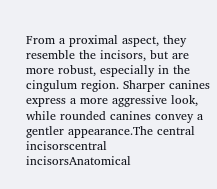From a proximal aspect, they resemble the incisors, but are more robust, especially in the cingulum region. Sharper canines express a more aggressive look, while rounded canines convey a gentler appearance.The central incisorscentral incisorsAnatomical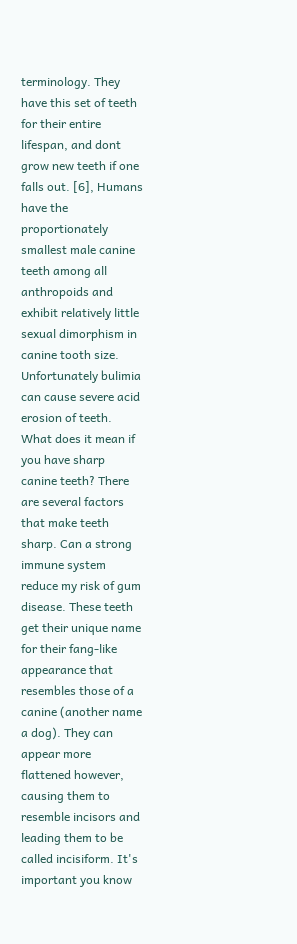terminology. They have this set of teeth for their entire lifespan, and dont grow new teeth if one falls out. [6], Humans have the proportionately smallest male canine teeth among all anthropoids and exhibit relatively little sexual dimorphism in canine tooth size. Unfortunately bulimia can cause severe acid erosion of teeth. What does it mean if you have sharp canine teeth? There are several factors that make teeth sharp. Can a strong immune system reduce my risk of gum disease. These teeth get their unique name for their fang-like appearance that resembles those of a canine (another name a dog). They can appear more flattened however, causing them to resemble incisors and leading them to be called incisiform. It's important you know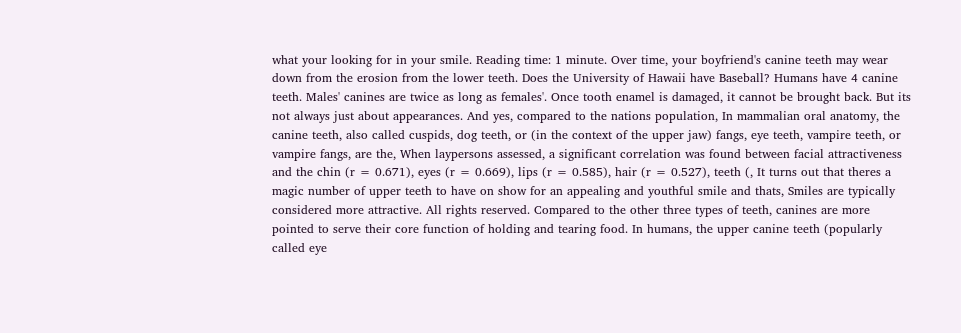what your looking for in your smile. Reading time: 1 minute. Over time, your boyfriend's canine teeth may wear down from the erosion from the lower teeth. Does the University of Hawaii have Baseball? Humans have 4 canine teeth. Males' canines are twice as long as females'. Once tooth enamel is damaged, it cannot be brought back. But its not always just about appearances. And yes, compared to the nations population, In mammalian oral anatomy, the canine teeth, also called cuspids, dog teeth, or (in the context of the upper jaw) fangs, eye teeth, vampire teeth, or vampire fangs, are the, When laypersons assessed, a significant correlation was found between facial attractiveness and the chin (r = 0.671), eyes (r = 0.669), lips (r = 0.585), hair (r = 0.527), teeth (, It turns out that theres a magic number of upper teeth to have on show for an appealing and youthful smile and thats, Smiles are typically considered more attractive. All rights reserved. Compared to the other three types of teeth, canines are more pointed to serve their core function of holding and tearing food. In humans, the upper canine teeth (popularly called eye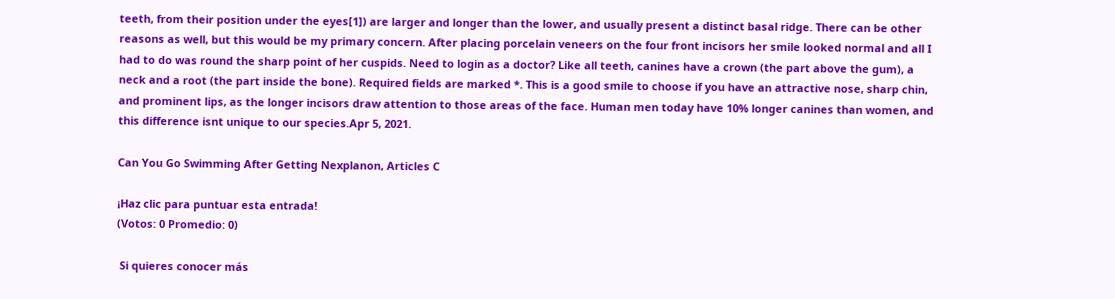teeth, from their position under the eyes[1]) are larger and longer than the lower, and usually present a distinct basal ridge. There can be other reasons as well, but this would be my primary concern. After placing porcelain veneers on the four front incisors her smile looked normal and all I had to do was round the sharp point of her cuspids. Need to login as a doctor? Like all teeth, canines have a crown (the part above the gum), a neck and a root (the part inside the bone). Required fields are marked *. This is a good smile to choose if you have an attractive nose, sharp chin, and prominent lips, as the longer incisors draw attention to those areas of the face. Human men today have 10% longer canines than women, and this difference isnt unique to our species.Apr 5, 2021.

Can You Go Swimming After Getting Nexplanon, Articles C

¡Haz clic para puntuar esta entrada!
(Votos: 0 Promedio: 0)

 Si quieres conocer más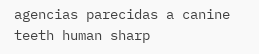agencias parecidas a canine teeth human sharp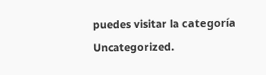puedes visitar la categoría Uncategorized.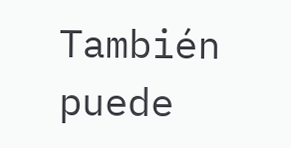También puede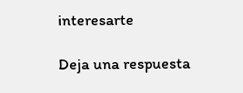interesarte

Deja una respuesta